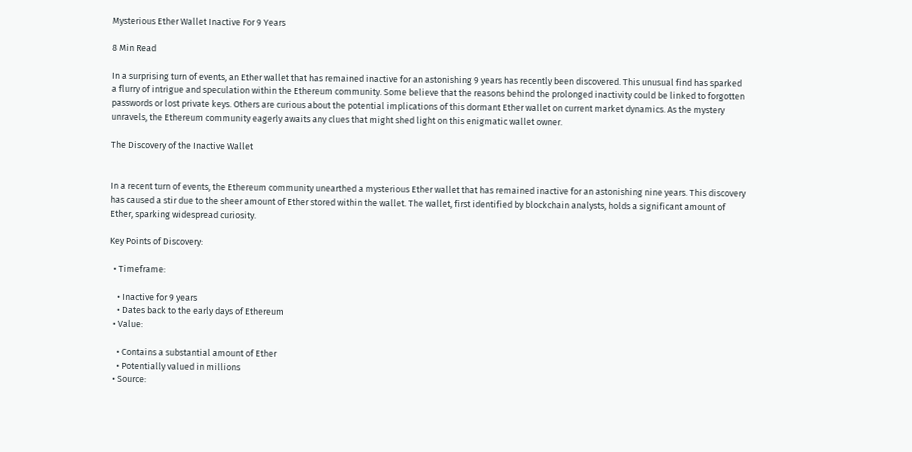Mysterious Ether Wallet Inactive For 9 Years

8 Min Read

In a surprising turn of events, an Ether wallet that has remained inactive for an astonishing 9 years has recently been discovered. This unusual find has sparked a flurry of intrigue and speculation within the Ethereum community. Some believe that the reasons behind the prolonged inactivity could be linked to forgotten passwords or lost private keys. Others are curious about the potential implications of this dormant Ether wallet on current market dynamics. As the mystery unravels, the Ethereum community eagerly awaits any clues that might shed light on this enigmatic wallet owner.

The Discovery of the Inactive Wallet


In a recent turn of events, the Ethereum community unearthed a mysterious Ether wallet that has remained inactive for an astonishing nine years. This discovery has caused a stir due to the sheer amount of Ether stored within the wallet. The wallet, first identified by blockchain analysts, holds a significant amount of Ether, sparking widespread curiosity.

Key Points of Discovery:

  • Timeframe:

    • Inactive for 9 years
    • Dates back to the early days of Ethereum
  • Value:

    • Contains a substantial amount of Ether
    • Potentially valued in millions
  • Source: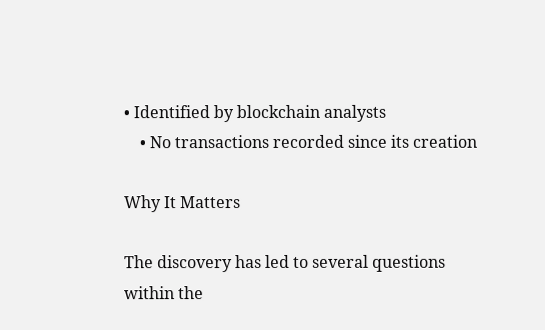• Identified by blockchain analysts
    • No transactions recorded since its creation

Why It Matters

The discovery has led to several questions within the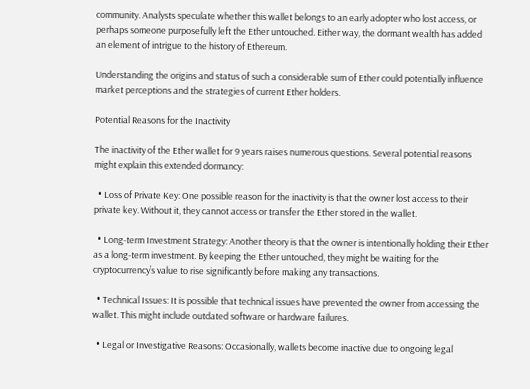community. Analysts speculate whether this wallet belongs to an early adopter who lost access, or perhaps someone purposefully left the Ether untouched. Either way, the dormant wealth has added an element of intrigue to the history of Ethereum.

Understanding the origins and status of such a considerable sum of Ether could potentially influence market perceptions and the strategies of current Ether holders.

Potential Reasons for the Inactivity

The inactivity of the Ether wallet for 9 years raises numerous questions. Several potential reasons might explain this extended dormancy:

  • Loss of Private Key: One possible reason for the inactivity is that the owner lost access to their private key. Without it, they cannot access or transfer the Ether stored in the wallet.

  • Long-term Investment Strategy: Another theory is that the owner is intentionally holding their Ether as a long-term investment. By keeping the Ether untouched, they might be waiting for the cryptocurrency’s value to rise significantly before making any transactions.

  • Technical Issues: It is possible that technical issues have prevented the owner from accessing the wallet. This might include outdated software or hardware failures.

  • Legal or Investigative Reasons: Occasionally, wallets become inactive due to ongoing legal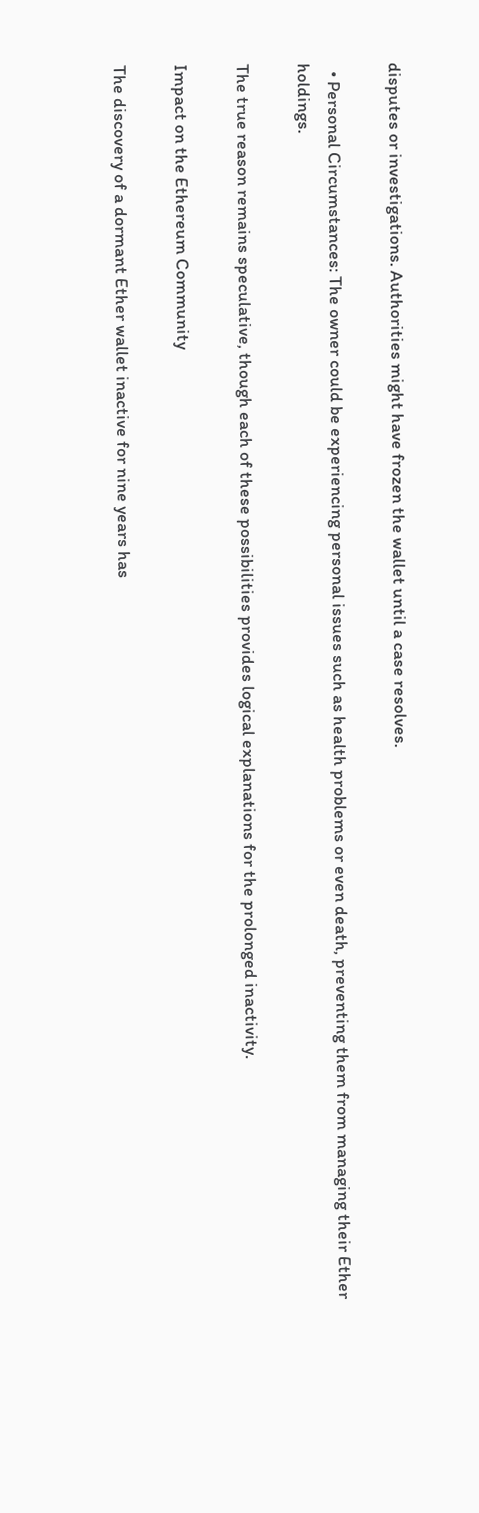disputes or investigations. Authorities might have frozen the wallet until a case resolves.

  • Personal Circumstances: The owner could be experiencing personal issues such as health problems or even death, preventing them from managing their Ether holdings.

The true reason remains speculative, though each of these possibilities provides logical explanations for the prolonged inactivity.

Impact on the Ethereum Community

The discovery of a dormant Ether wallet inactive for nine years has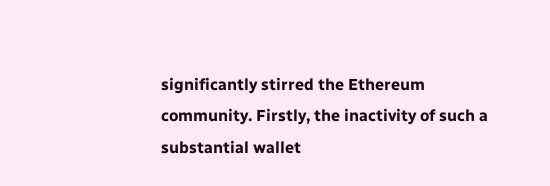significantly stirred the Ethereum community. Firstly, the inactivity of such a substantial wallet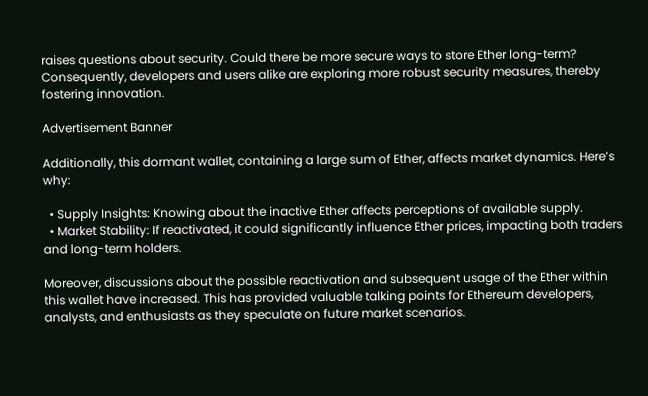raises questions about security. Could there be more secure ways to store Ether long-term? Consequently, developers and users alike are exploring more robust security measures, thereby fostering innovation.

Advertisement Banner

Additionally, this dormant wallet, containing a large sum of Ether, affects market dynamics. Here’s why:

  • Supply Insights: Knowing about the inactive Ether affects perceptions of available supply.
  • Market Stability: If reactivated, it could significantly influence Ether prices, impacting both traders and long-term holders.

Moreover, discussions about the possible reactivation and subsequent usage of the Ether within this wallet have increased. This has provided valuable talking points for Ethereum developers, analysts, and enthusiasts as they speculate on future market scenarios.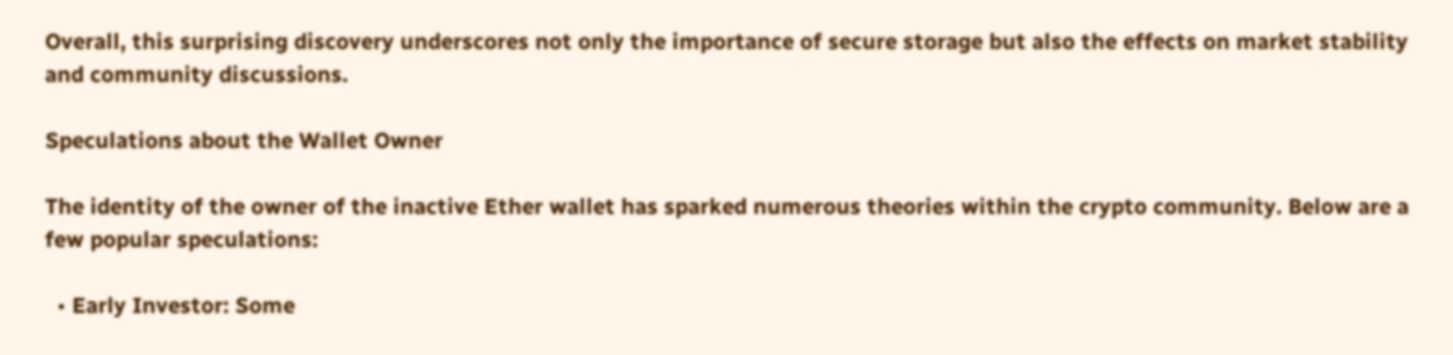Overall, this surprising discovery underscores not only the importance of secure storage but also the effects on market stability and community discussions.

Speculations about the Wallet Owner

The identity of the owner of the inactive Ether wallet has sparked numerous theories within the crypto community. Below are a few popular speculations:

  • Early Investor: Some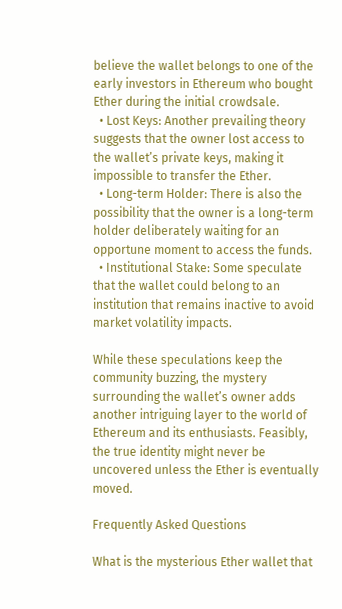believe the wallet belongs to one of the early investors in Ethereum who bought Ether during the initial crowdsale.
  • Lost Keys: Another prevailing theory suggests that the owner lost access to the wallet’s private keys, making it impossible to transfer the Ether.
  • Long-term Holder: There is also the possibility that the owner is a long-term holder deliberately waiting for an opportune moment to access the funds.
  • Institutional Stake: Some speculate that the wallet could belong to an institution that remains inactive to avoid market volatility impacts.

While these speculations keep the community buzzing, the mystery surrounding the wallet’s owner adds another intriguing layer to the world of Ethereum and its enthusiasts. Feasibly, the true identity might never be uncovered unless the Ether is eventually moved.

Frequently Asked Questions

What is the mysterious Ether wallet that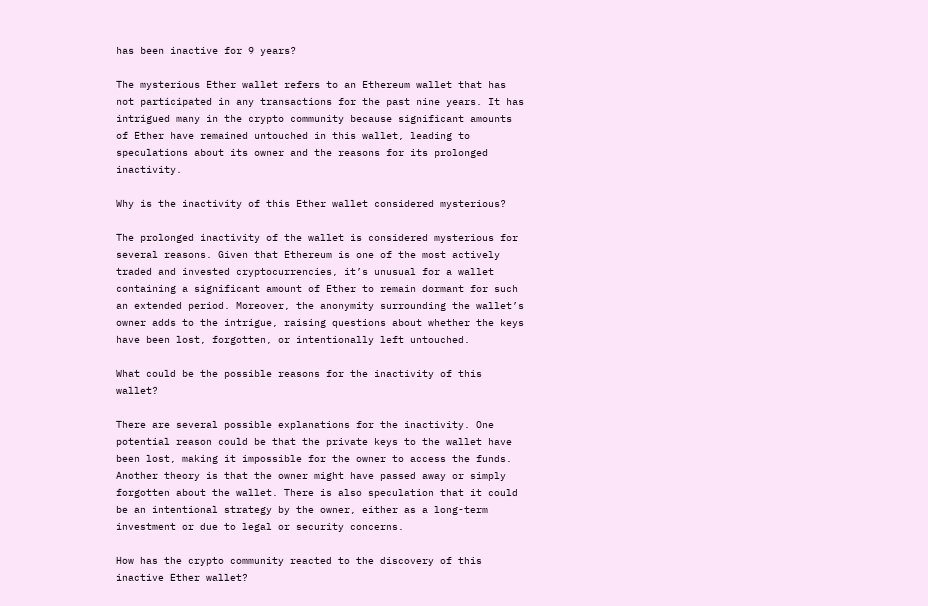has been inactive for 9 years?

The mysterious Ether wallet refers to an Ethereum wallet that has not participated in any transactions for the past nine years. It has intrigued many in the crypto community because significant amounts of Ether have remained untouched in this wallet, leading to speculations about its owner and the reasons for its prolonged inactivity.

Why is the inactivity of this Ether wallet considered mysterious?

The prolonged inactivity of the wallet is considered mysterious for several reasons. Given that Ethereum is one of the most actively traded and invested cryptocurrencies, it’s unusual for a wallet containing a significant amount of Ether to remain dormant for such an extended period. Moreover, the anonymity surrounding the wallet’s owner adds to the intrigue, raising questions about whether the keys have been lost, forgotten, or intentionally left untouched.

What could be the possible reasons for the inactivity of this wallet?

There are several possible explanations for the inactivity. One potential reason could be that the private keys to the wallet have been lost, making it impossible for the owner to access the funds. Another theory is that the owner might have passed away or simply forgotten about the wallet. There is also speculation that it could be an intentional strategy by the owner, either as a long-term investment or due to legal or security concerns.

How has the crypto community reacted to the discovery of this inactive Ether wallet?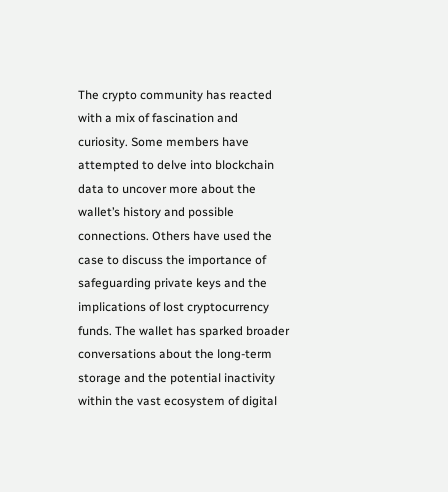The crypto community has reacted with a mix of fascination and curiosity. Some members have attempted to delve into blockchain data to uncover more about the wallet’s history and possible connections. Others have used the case to discuss the importance of safeguarding private keys and the implications of lost cryptocurrency funds. The wallet has sparked broader conversations about the long-term storage and the potential inactivity within the vast ecosystem of digital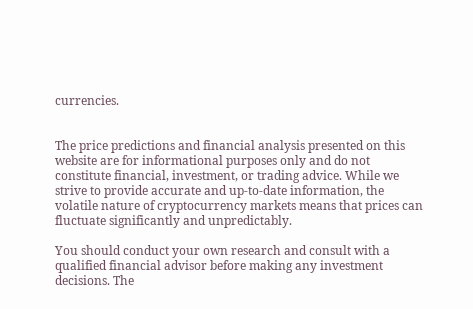currencies.


The price predictions and financial analysis presented on this website are for informational purposes only and do not constitute financial, investment, or trading advice. While we strive to provide accurate and up-to-date information, the volatile nature of cryptocurrency markets means that prices can fluctuate significantly and unpredictably.

You should conduct your own research and consult with a qualified financial advisor before making any investment decisions. The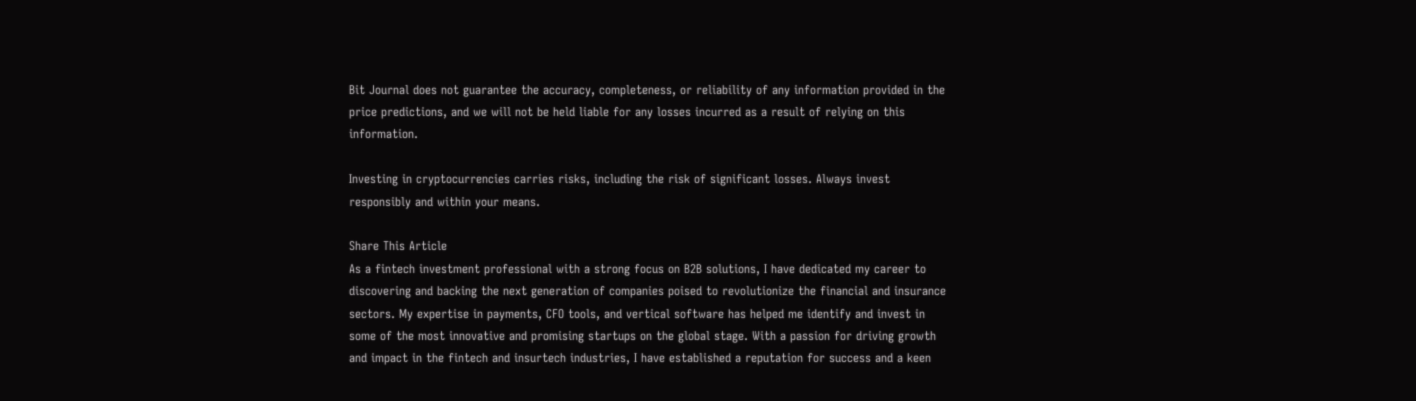Bit Journal does not guarantee the accuracy, completeness, or reliability of any information provided in the price predictions, and we will not be held liable for any losses incurred as a result of relying on this information.

Investing in cryptocurrencies carries risks, including the risk of significant losses. Always invest responsibly and within your means.

Share This Article
As a fintech investment professional with a strong focus on B2B solutions, I have dedicated my career to discovering and backing the next generation of companies poised to revolutionize the financial and insurance sectors. My expertise in payments, CFO tools, and vertical software has helped me identify and invest in some of the most innovative and promising startups on the global stage. With a passion for driving growth and impact in the fintech and insurtech industries, I have established a reputation for success and a keen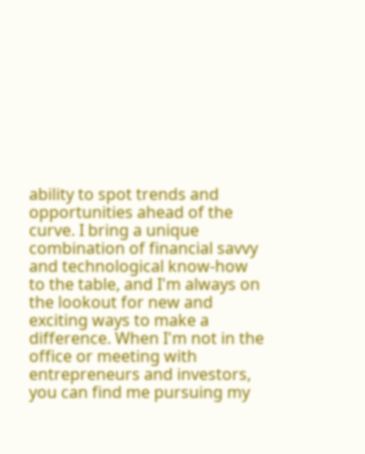ability to spot trends and opportunities ahead of the curve. I bring a unique combination of financial savvy and technological know-how to the table, and I'm always on the lookout for new and exciting ways to make a difference. When I'm not in the office or meeting with entrepreneurs and investors, you can find me pursuing my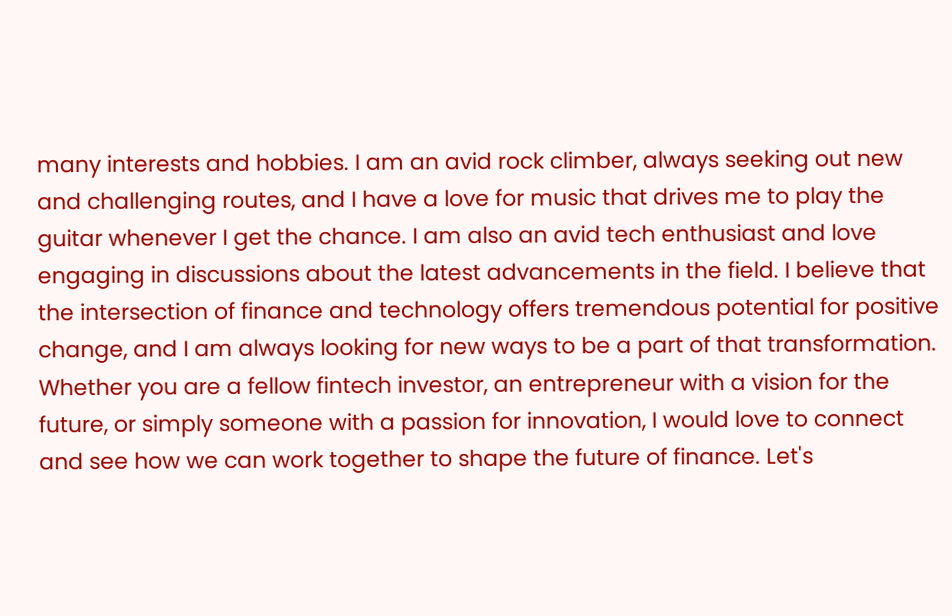many interests and hobbies. I am an avid rock climber, always seeking out new and challenging routes, and I have a love for music that drives me to play the guitar whenever I get the chance. I am also an avid tech enthusiast and love engaging in discussions about the latest advancements in the field. I believe that the intersection of finance and technology offers tremendous potential for positive change, and I am always looking for new ways to be a part of that transformation. Whether you are a fellow fintech investor, an entrepreneur with a vision for the future, or simply someone with a passion for innovation, I would love to connect and see how we can work together to shape the future of finance. Let's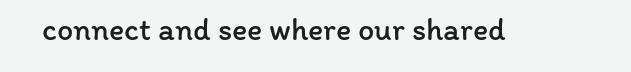connect and see where our shared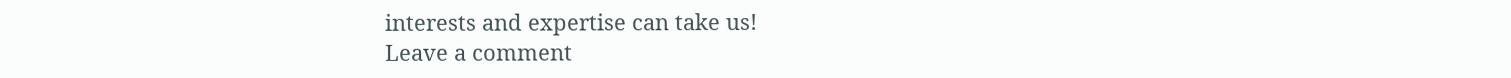interests and expertise can take us!
Leave a comment